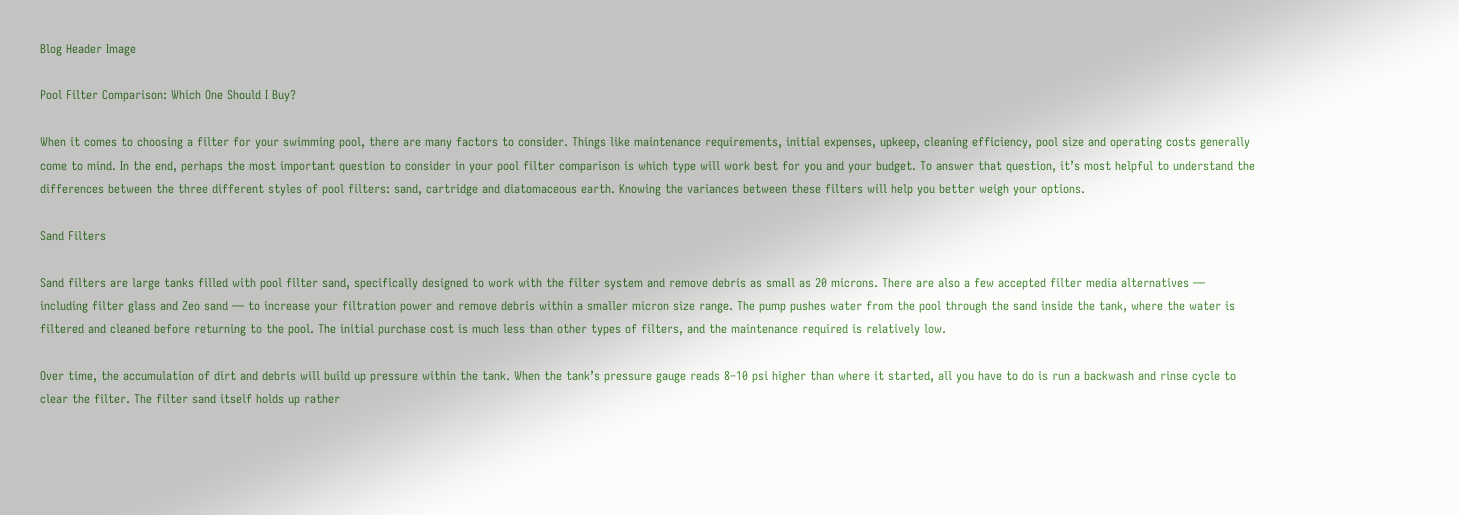Blog Header Image

Pool Filter Comparison: Which One Should I Buy?

When it comes to choosing a filter for your swimming pool, there are many factors to consider. Things like maintenance requirements, initial expenses, upkeep, cleaning efficiency, pool size and operating costs generally come to mind. In the end, perhaps the most important question to consider in your pool filter comparison is which type will work best for you and your budget. To answer that question, it’s most helpful to understand the differences between the three different styles of pool filters: sand, cartridge and diatomaceous earth. Knowing the variances between these filters will help you better weigh your options.

Sand Filters

Sand filters are large tanks filled with pool filter sand, specifically designed to work with the filter system and remove debris as small as 20 microns. There are also a few accepted filter media alternatives — including filter glass and Zeo sand — to increase your filtration power and remove debris within a smaller micron size range. The pump pushes water from the pool through the sand inside the tank, where the water is filtered and cleaned before returning to the pool. The initial purchase cost is much less than other types of filters, and the maintenance required is relatively low.

Over time, the accumulation of dirt and debris will build up pressure within the tank. When the tank’s pressure gauge reads 8–10 psi higher than where it started, all you have to do is run a backwash and rinse cycle to clear the filter. The filter sand itself holds up rather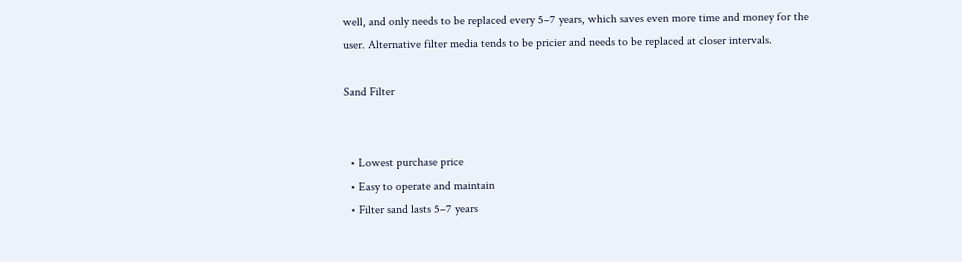well, and only needs to be replaced every 5–7 years, which saves even more time and money for the user. Alternative filter media tends to be pricier and needs to be replaced at closer intervals.

Sand Filter


  • Lowest purchase price
  • Easy to operate and maintain
  • Filter sand lasts 5–7 years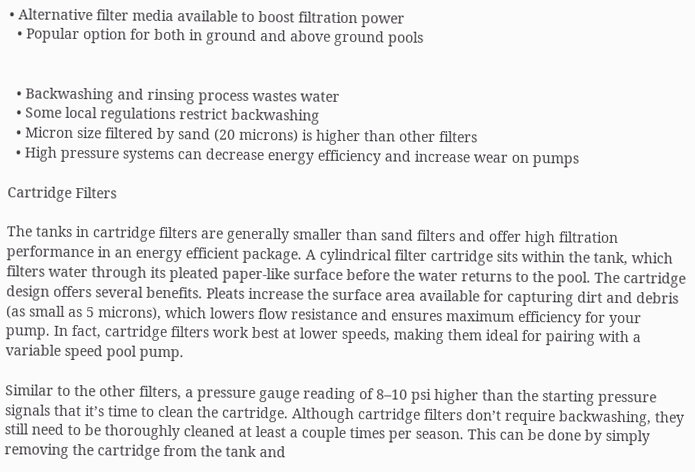• Alternative filter media available to boost filtration power
  • Popular option for both in ground and above ground pools


  • Backwashing and rinsing process wastes water
  • Some local regulations restrict backwashing
  • Micron size filtered by sand (20 microns) is higher than other filters
  • High pressure systems can decrease energy efficiency and increase wear on pumps

Cartridge Filters

The tanks in cartridge filters are generally smaller than sand filters and offer high filtration performance in an energy efficient package. A cylindrical filter cartridge sits within the tank, which filters water through its pleated paper-like surface before the water returns to the pool. The cartridge design offers several benefits. Pleats increase the surface area available for capturing dirt and debris (as small as 5 microns), which lowers flow resistance and ensures maximum efficiency for your pump. In fact, cartridge filters work best at lower speeds, making them ideal for pairing with a variable speed pool pump.

Similar to the other filters, a pressure gauge reading of 8–10 psi higher than the starting pressure signals that it’s time to clean the cartridge. Although cartridge filters don’t require backwashing, they still need to be thoroughly cleaned at least a couple times per season. This can be done by simply removing the cartridge from the tank and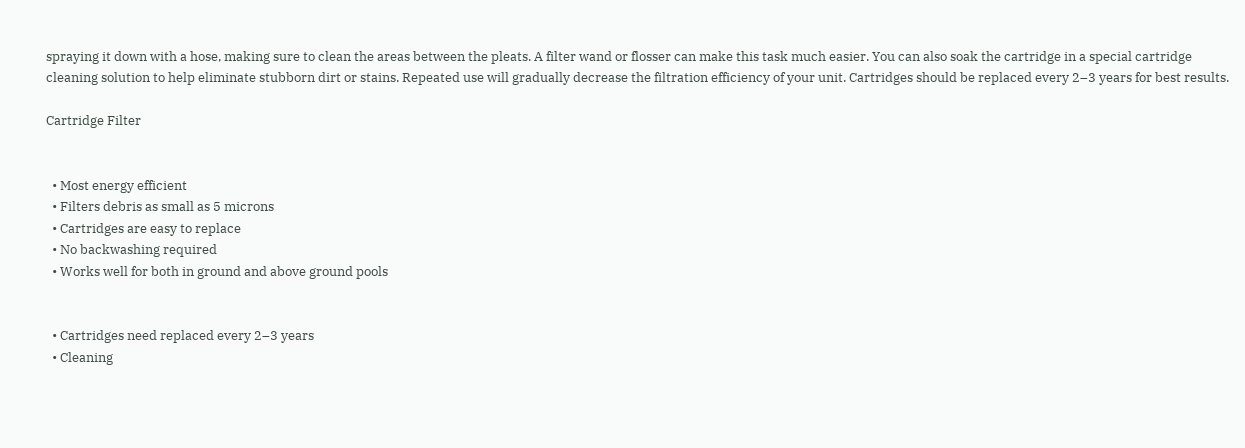spraying it down with a hose, making sure to clean the areas between the pleats. A filter wand or flosser can make this task much easier. You can also soak the cartridge in a special cartridge cleaning solution to help eliminate stubborn dirt or stains. Repeated use will gradually decrease the filtration efficiency of your unit. Cartridges should be replaced every 2–3 years for best results.

Cartridge Filter


  • Most energy efficient
  • Filters debris as small as 5 microns
  • Cartridges are easy to replace
  • No backwashing required
  • Works well for both in ground and above ground pools


  • Cartridges need replaced every 2–3 years
  • Cleaning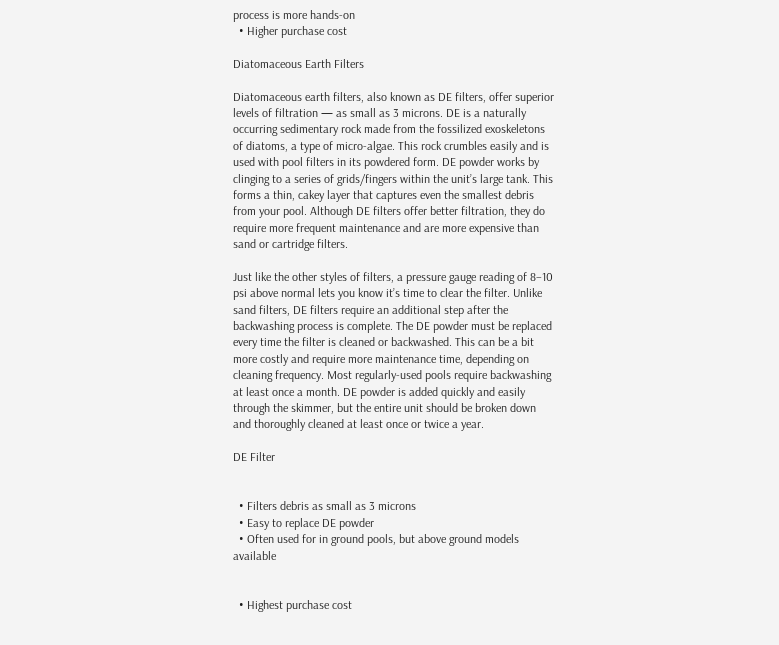process is more hands-on
  • Higher purchase cost

Diatomaceous Earth Filters

Diatomaceous earth filters, also known as DE filters, offer superior levels of filtration — as small as 3 microns. DE is a naturally occurring sedimentary rock made from the fossilized exoskeletons of diatoms, a type of micro-algae. This rock crumbles easily and is used with pool filters in its powdered form. DE powder works by clinging to a series of grids/fingers within the unit’s large tank. This forms a thin, cakey layer that captures even the smallest debris from your pool. Although DE filters offer better filtration, they do require more frequent maintenance and are more expensive than sand or cartridge filters.

Just like the other styles of filters, a pressure gauge reading of 8–10 psi above normal lets you know it’s time to clear the filter. Unlike sand filters, DE filters require an additional step after the backwashing process is complete. The DE powder must be replaced every time the filter is cleaned or backwashed. This can be a bit more costly and require more maintenance time, depending on cleaning frequency. Most regularly-used pools require backwashing at least once a month. DE powder is added quickly and easily through the skimmer, but the entire unit should be broken down and thoroughly cleaned at least once or twice a year.

DE Filter


  • Filters debris as small as 3 microns
  • Easy to replace DE powder
  • Often used for in ground pools, but above ground models available


  • Highest purchase cost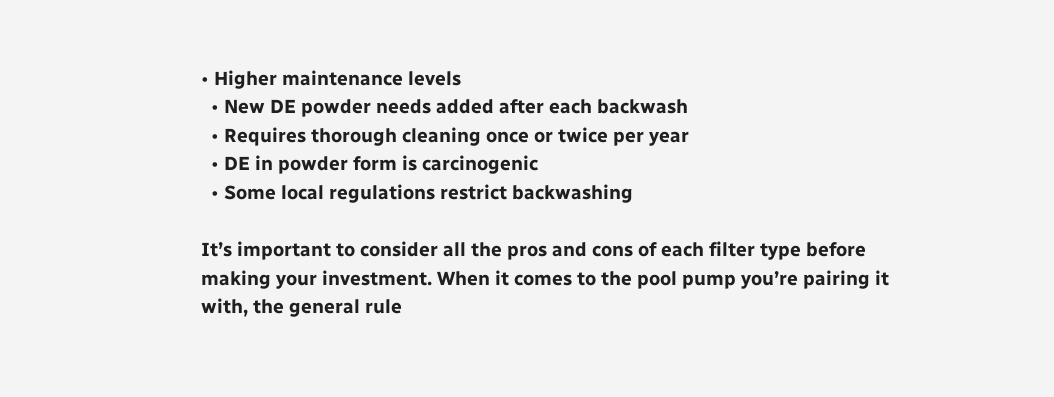• Higher maintenance levels
  • New DE powder needs added after each backwash
  • Requires thorough cleaning once or twice per year
  • DE in powder form is carcinogenic
  • Some local regulations restrict backwashing

It’s important to consider all the pros and cons of each filter type before making your investment. When it comes to the pool pump you’re pairing it with, the general rule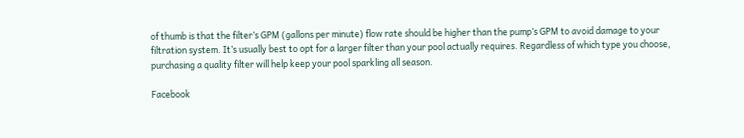of thumb is that the filter’s GPM (gallons per minute) flow rate should be higher than the pump’s GPM to avoid damage to your filtration system. It’s usually best to opt for a larger filter than your pool actually requires. Regardless of which type you choose, purchasing a quality filter will help keep your pool sparkling all season.

Facebook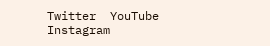Twitter  YouTube  Instagram